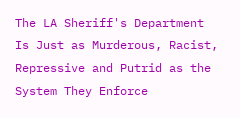The LA Sheriff's Department Is Just as Murderous, Racist, Repressive and Putrid as the System They Enforce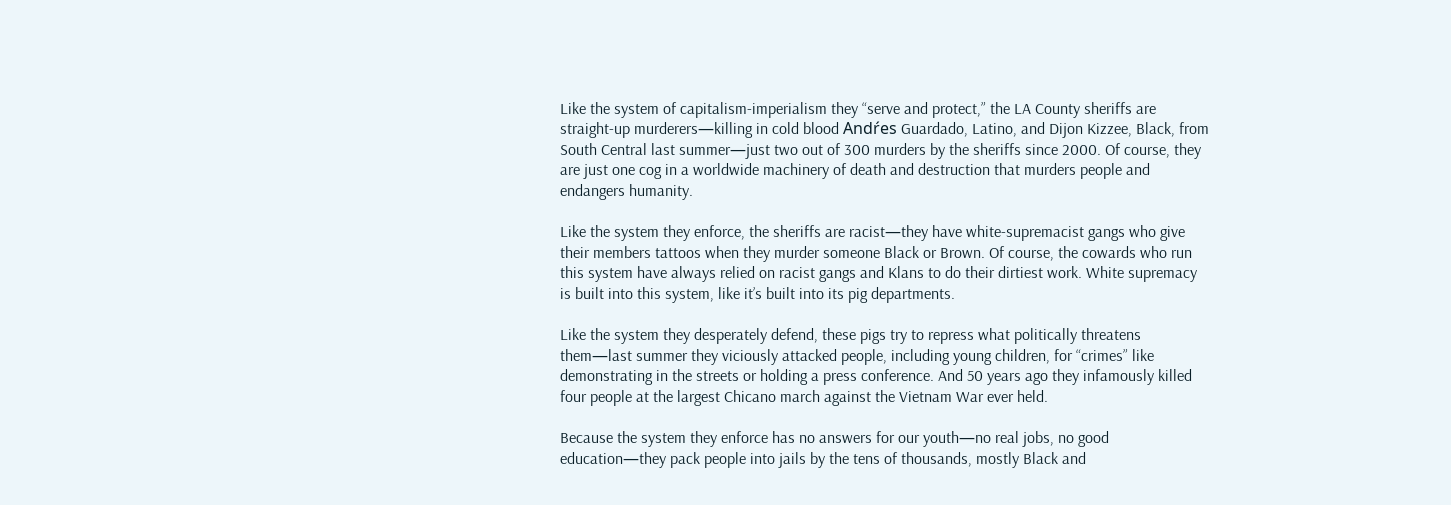Like the system of capitalism-imperialism they “serve and protect,” the LA County sheriffs are straight-up murderers—killing in cold blood Andŕes Guardado, Latino, and Dijon Kizzee, Black, from South Central last summer—just two out of 300 murders by the sheriffs since 2000. Of course, they are just one cog in a worldwide machinery of death and destruction that murders people and endangers humanity.

Like the system they enforce, the sheriffs are racist—they have white-supremacist gangs who give their members tattoos when they murder someone Black or Brown. Of course, the cowards who run this system have always relied on racist gangs and Klans to do their dirtiest work. White supremacy is built into this system, like it’s built into its pig departments.

Like the system they desperately defend, these pigs try to repress what politically threatens them—last summer they viciously attacked people, including young children, for “crimes” like demonstrating in the streets or holding a press conference. And 50 years ago they infamously killed four people at the largest Chicano march against the Vietnam War ever held.

Because the system they enforce has no answers for our youth—no real jobs, no good education—they pack people into jails by the tens of thousands, mostly Black and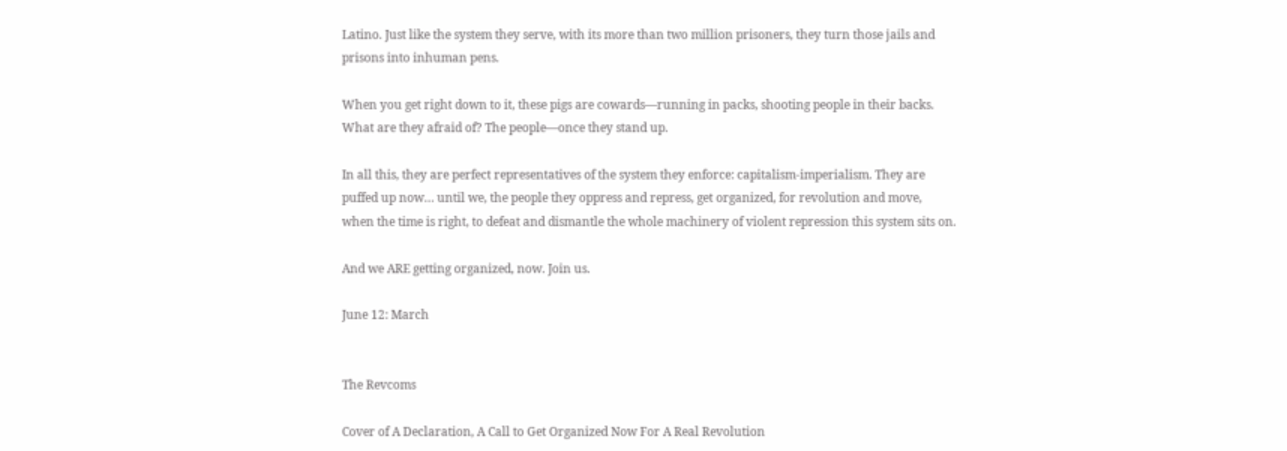Latino. Just like the system they serve, with its more than two million prisoners, they turn those jails and prisons into inhuman pens.

When you get right down to it, these pigs are cowards—running in packs, shooting people in their backs. What are they afraid of? The people—once they stand up.

In all this, they are perfect representatives of the system they enforce: capitalism-imperialism. They are puffed up now… until we, the people they oppress and repress, get organized, for revolution and move, when the time is right, to defeat and dismantle the whole machinery of violent repression this system sits on.

And we ARE getting organized, now. Join us.

June 12: March


The Revcoms

Cover of A Declaration, A Call to Get Organized Now For A Real Revolution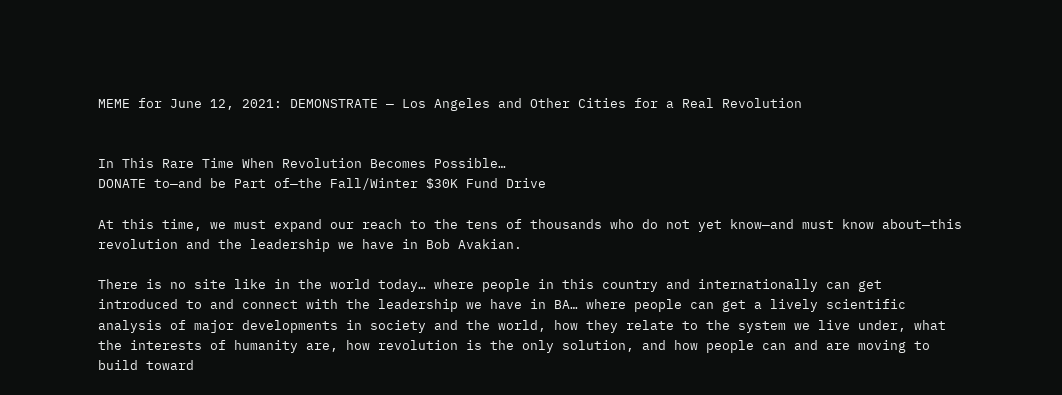MEME for June 12, 2021: DEMONSTRATE — Los Angeles and Other Cities for a Real Revolution


In This Rare Time When Revolution Becomes Possible…
DONATE to—and be Part of—the Fall/Winter $30K Fund Drive

At this time, we must expand our reach to the tens of thousands who do not yet know—and must know about—this revolution and the leadership we have in Bob Avakian.

There is no site like in the world today… where people in this country and internationally can get introduced to and connect with the leadership we have in BA… where people can get a lively scientific analysis of major developments in society and the world, how they relate to the system we live under, what the interests of humanity are, how revolution is the only solution, and how people can and are moving to build toward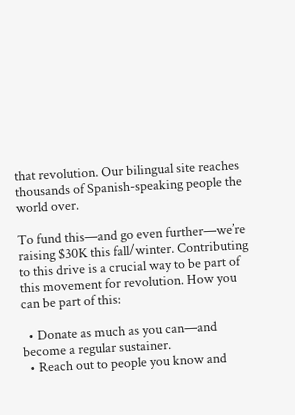that revolution. Our bilingual site reaches thousands of Spanish-speaking people the world over.

To fund this—and go even further—we’re raising $30K this fall/winter. Contributing to this drive is a crucial way to be part of this movement for revolution. How you can be part of this:

  • Donate as much as you can—and become a regular sustainer.
  • Reach out to people you know and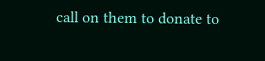call on them to donate to